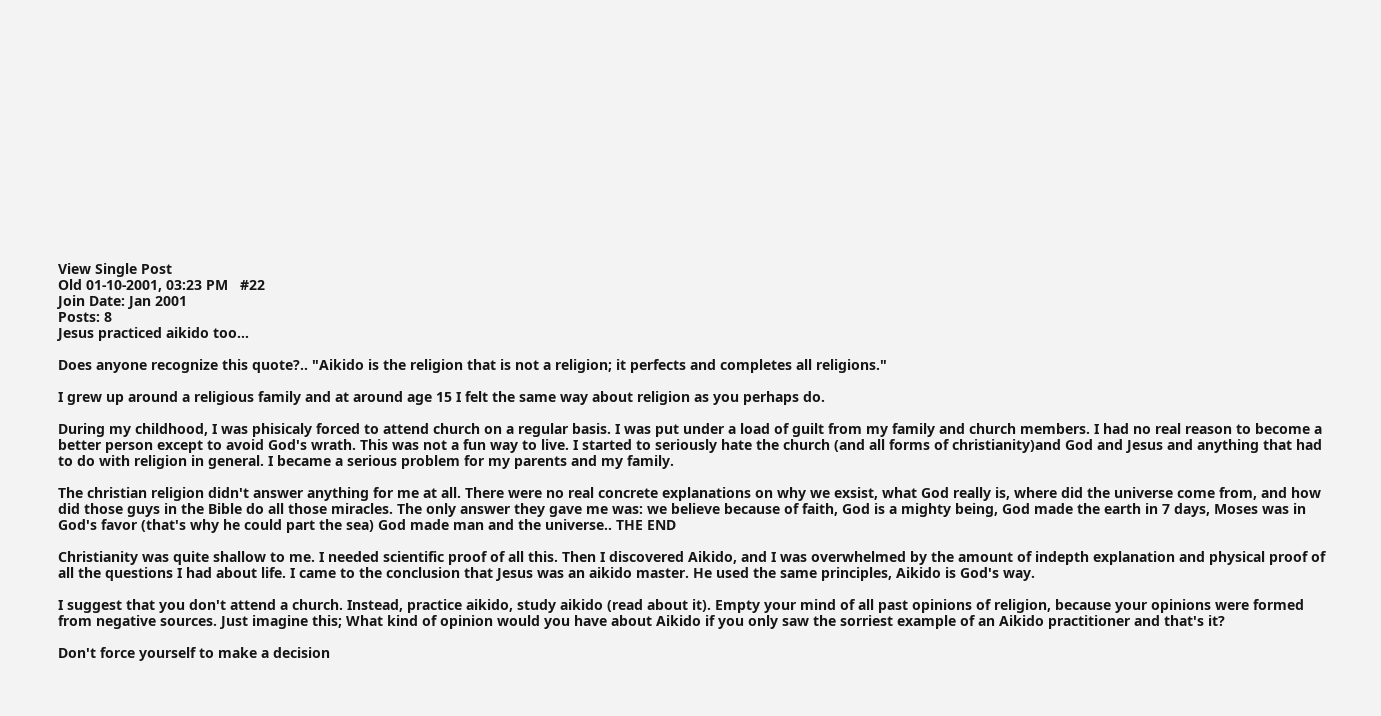View Single Post
Old 01-10-2001, 03:23 PM   #22
Join Date: Jan 2001
Posts: 8
Jesus practiced aikido too...

Does anyone recognize this quote?.. "Aikido is the religion that is not a religion; it perfects and completes all religions."

I grew up around a religious family and at around age 15 I felt the same way about religion as you perhaps do.

During my childhood, I was phisicaly forced to attend church on a regular basis. I was put under a load of guilt from my family and church members. I had no real reason to become a better person except to avoid God's wrath. This was not a fun way to live. I started to seriously hate the church (and all forms of christianity)and God and Jesus and anything that had to do with religion in general. I became a serious problem for my parents and my family.

The christian religion didn't answer anything for me at all. There were no real concrete explanations on why we exsist, what God really is, where did the universe come from, and how did those guys in the Bible do all those miracles. The only answer they gave me was: we believe because of faith, God is a mighty being, God made the earth in 7 days, Moses was in God's favor (that's why he could part the sea) God made man and the universe.. THE END

Christianity was quite shallow to me. I needed scientific proof of all this. Then I discovered Aikido, and I was overwhelmed by the amount of indepth explanation and physical proof of all the questions I had about life. I came to the conclusion that Jesus was an aikido master. He used the same principles, Aikido is God's way.

I suggest that you don't attend a church. Instead, practice aikido, study aikido (read about it). Empty your mind of all past opinions of religion, because your opinions were formed from negative sources. Just imagine this; What kind of opinion would you have about Aikido if you only saw the sorriest example of an Aikido practitioner and that's it?

Don't force yourself to make a decision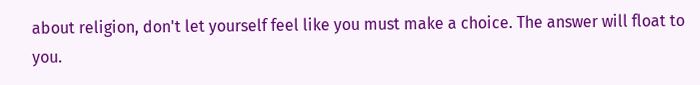about religion, don't let yourself feel like you must make a choice. The answer will float to you.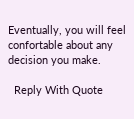Eventually, you will feel confortable about any decision you make.

  Reply With Quote